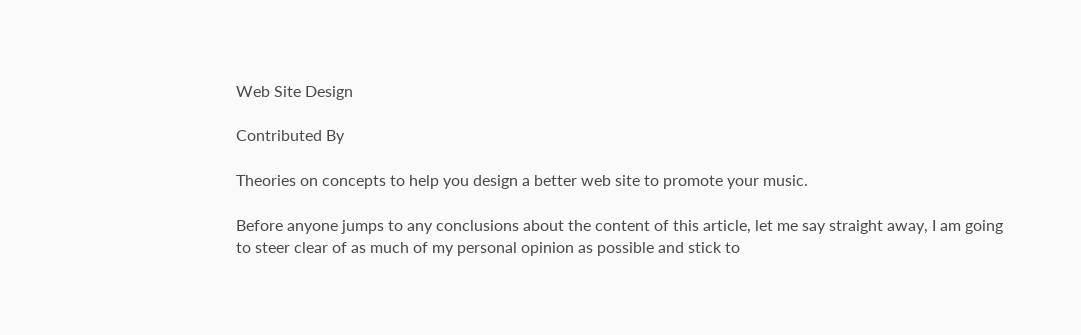Web Site Design

Contributed By

Theories on concepts to help you design a better web site to promote your music.

Before anyone jumps to any conclusions about the content of this article, let me say straight away, I am going to steer clear of as much of my personal opinion as possible and stick to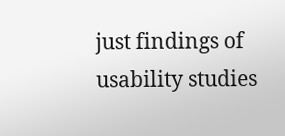just findings of usability studies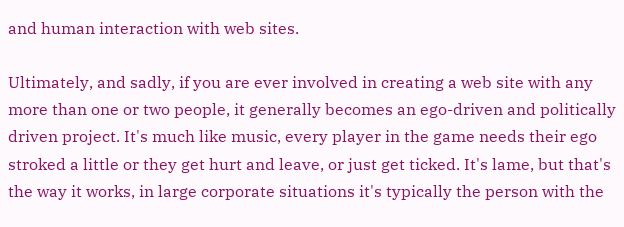and human interaction with web sites.

Ultimately, and sadly, if you are ever involved in creating a web site with any more than one or two people, it generally becomes an ego-driven and politically driven project. It's much like music, every player in the game needs their ego stroked a little or they get hurt and leave, or just get ticked. It's lame, but that's the way it works, in large corporate situations it's typically the person with the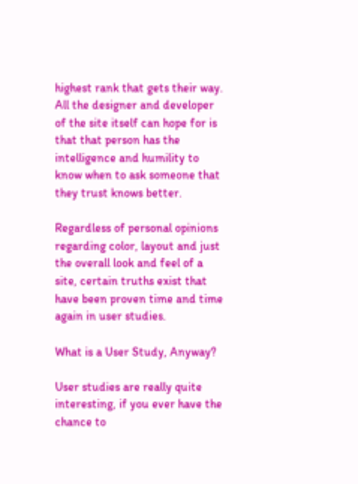highest rank that gets their way. All the designer and developer of the site itself can hope for is that that person has the intelligence and humility to know when to ask someone that they trust knows better.

Regardless of personal opinions regarding color, layout and just the overall look and feel of a site, certain truths exist that have been proven time and time again in user studies.

What is a User Study, Anyway?

User studies are really quite interesting, if you ever have the chance to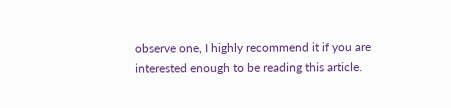observe one, I highly recommend it if you are interested enough to be reading this article.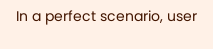In a perfect scenario, user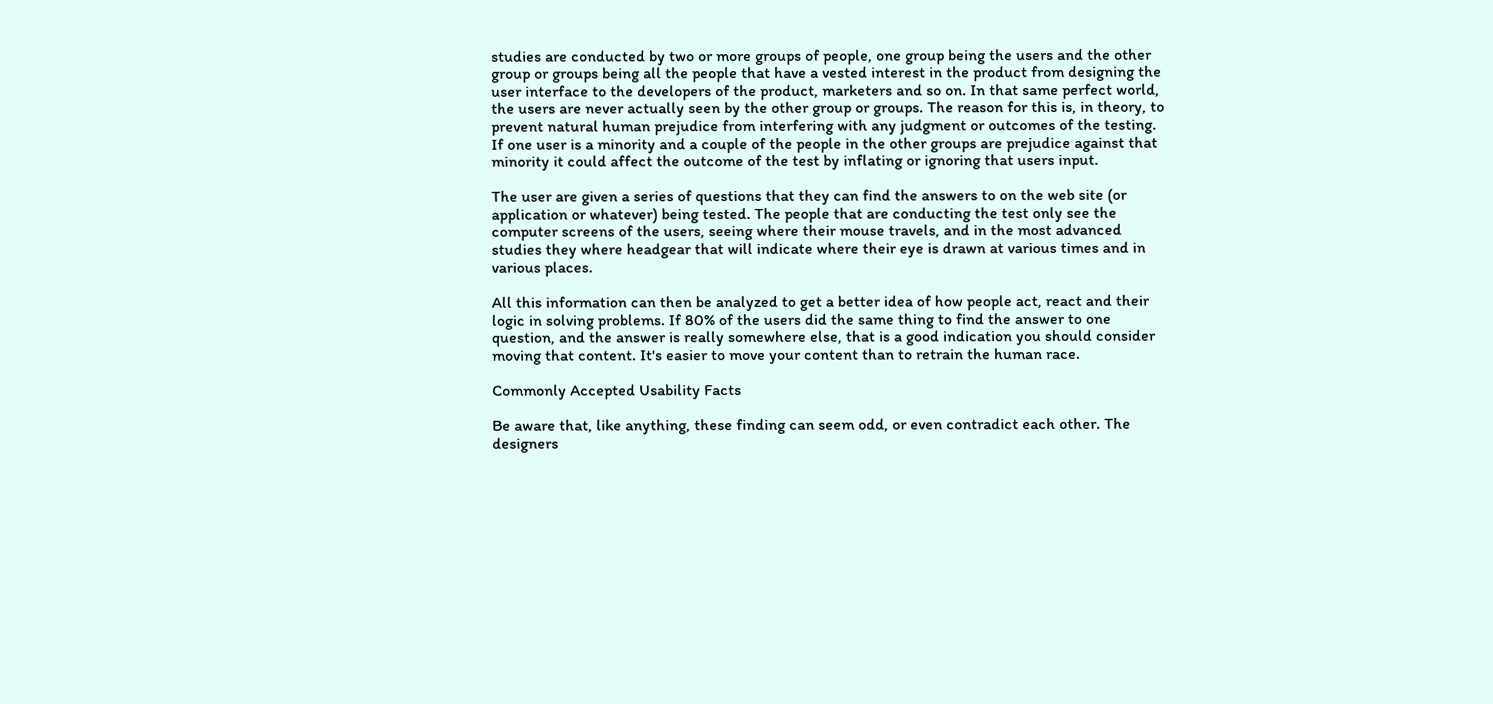studies are conducted by two or more groups of people, one group being the users and the other group or groups being all the people that have a vested interest in the product from designing the user interface to the developers of the product, marketers and so on. In that same perfect world, the users are never actually seen by the other group or groups. The reason for this is, in theory, to prevent natural human prejudice from interfering with any judgment or outcomes of the testing. If one user is a minority and a couple of the people in the other groups are prejudice against that minority it could affect the outcome of the test by inflating or ignoring that users input.

The user are given a series of questions that they can find the answers to on the web site (or application or whatever) being tested. The people that are conducting the test only see the computer screens of the users, seeing where their mouse travels, and in the most advanced studies they where headgear that will indicate where their eye is drawn at various times and in various places.

All this information can then be analyzed to get a better idea of how people act, react and their logic in solving problems. If 80% of the users did the same thing to find the answer to one question, and the answer is really somewhere else, that is a good indication you should consider moving that content. It's easier to move your content than to retrain the human race.

Commonly Accepted Usability Facts

Be aware that, like anything, these finding can seem odd, or even contradict each other. The designers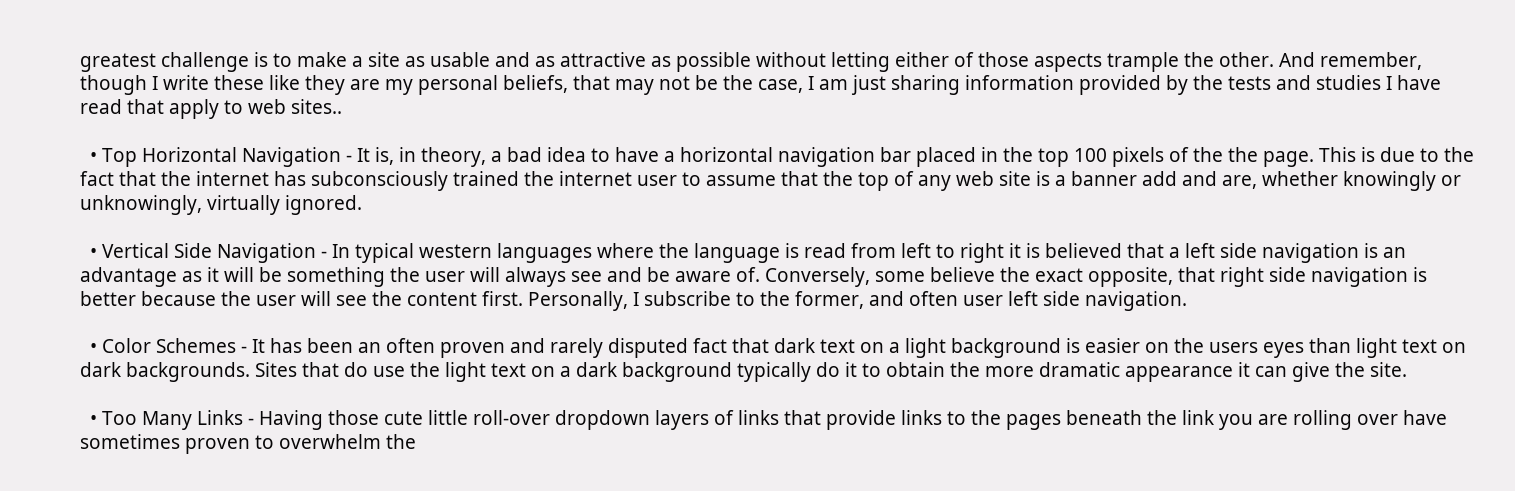greatest challenge is to make a site as usable and as attractive as possible without letting either of those aspects trample the other. And remember, though I write these like they are my personal beliefs, that may not be the case, I am just sharing information provided by the tests and studies I have read that apply to web sites..

  • Top Horizontal Navigation - It is, in theory, a bad idea to have a horizontal navigation bar placed in the top 100 pixels of the the page. This is due to the fact that the internet has subconsciously trained the internet user to assume that the top of any web site is a banner add and are, whether knowingly or unknowingly, virtually ignored.

  • Vertical Side Navigation - In typical western languages where the language is read from left to right it is believed that a left side navigation is an advantage as it will be something the user will always see and be aware of. Conversely, some believe the exact opposite, that right side navigation is better because the user will see the content first. Personally, I subscribe to the former, and often user left side navigation.

  • Color Schemes - It has been an often proven and rarely disputed fact that dark text on a light background is easier on the users eyes than light text on dark backgrounds. Sites that do use the light text on a dark background typically do it to obtain the more dramatic appearance it can give the site.

  • Too Many Links - Having those cute little roll-over dropdown layers of links that provide links to the pages beneath the link you are rolling over have sometimes proven to overwhelm the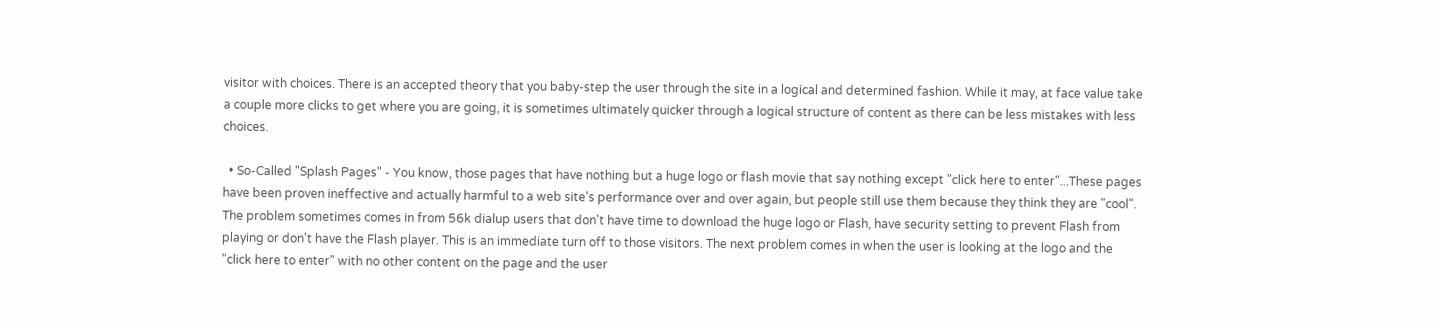visitor with choices. There is an accepted theory that you baby-step the user through the site in a logical and determined fashion. While it may, at face value take a couple more clicks to get where you are going, it is sometimes ultimately quicker through a logical structure of content as there can be less mistakes with less choices.

  • So-Called "Splash Pages" - You know, those pages that have nothing but a huge logo or flash movie that say nothing except "click here to enter"...These pages have been proven ineffective and actually harmful to a web site's performance over and over again, but people still use them because they think they are "cool". The problem sometimes comes in from 56k dialup users that don't have time to download the huge logo or Flash, have security setting to prevent Flash from playing or don't have the Flash player. This is an immediate turn off to those visitors. The next problem comes in when the user is looking at the logo and the "click here to enter" with no other content on the page and the user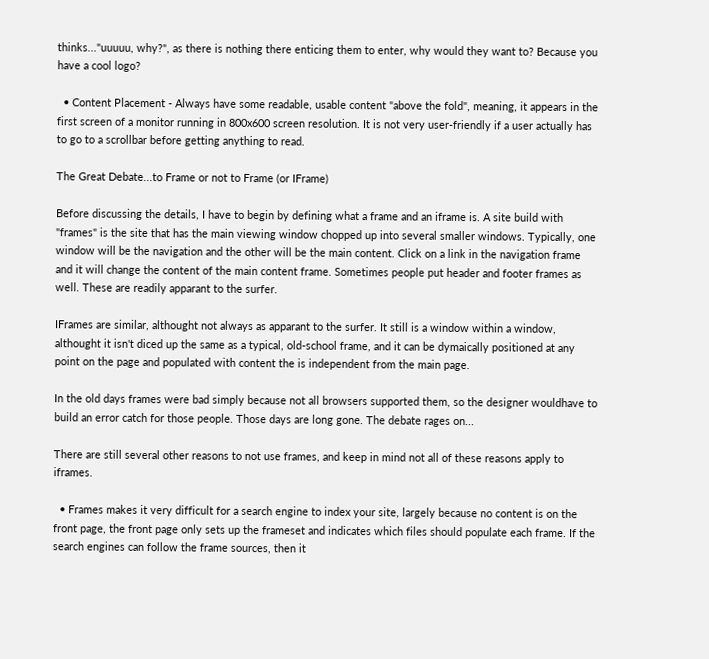thinks..."uuuuu, why?", as there is nothing there enticing them to enter, why would they want to? Because you have a cool logo?

  • Content Placement - Always have some readable, usable content "above the fold", meaning, it appears in the first screen of a monitor running in 800x600 screen resolution. It is not very user-friendly if a user actually has to go to a scrollbar before getting anything to read.

The Great Debate...to Frame or not to Frame (or IFrame)

Before discussing the details, I have to begin by defining what a frame and an iframe is. A site build with "frames" is the site that has the main viewing window chopped up into several smaller windows. Typically, one window will be the navigation and the other will be the main content. Click on a link in the navigation frame and it will change the content of the main content frame. Sometimes people put header and footer frames as well. These are readily apparant to the surfer.

IFrames are similar, althought not always as apparant to the surfer. It still is a window within a window, althought it isn't diced up the same as a typical, old-school frame, and it can be dymaically positioned at any point on the page and populated with content the is independent from the main page.

In the old days frames were bad simply because not all browsers supported them, so the designer wouldhave to build an error catch for those people. Those days are long gone. The debate rages on...

There are still several other reasons to not use frames, and keep in mind not all of these reasons apply to iframes.

  • Frames makes it very difficult for a search engine to index your site, largely because no content is on the front page, the front page only sets up the frameset and indicates which files should populate each frame. If the search engines can follow the frame sources, then it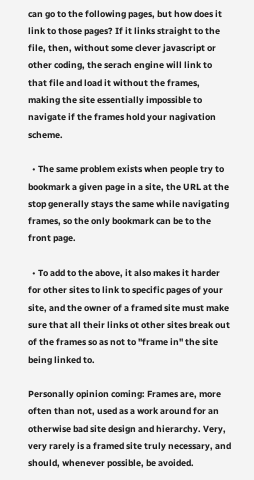can go to the following pages, but how does it link to those pages? If it links straight to the file, then, without some clever javascript or other coding, the serach engine will link to that file and load it without the frames, making the site essentially impossible to navigate if the frames hold your nagivation scheme.

  • The same problem exists when people try to bookmark a given page in a site, the URL at the stop generally stays the same while navigating frames, so the only bookmark can be to the front page.

  • To add to the above, it also makes it harder for other sites to link to specific pages of your site, and the owner of a framed site must make sure that all their links ot other sites break out of the frames so as not to "frame in" the site being linked to.

Personally opinion coming: Frames are, more often than not, used as a work around for an otherwise bad site design and hierarchy. Very, very rarely is a framed site truly necessary, and should, whenever possible, be avoided.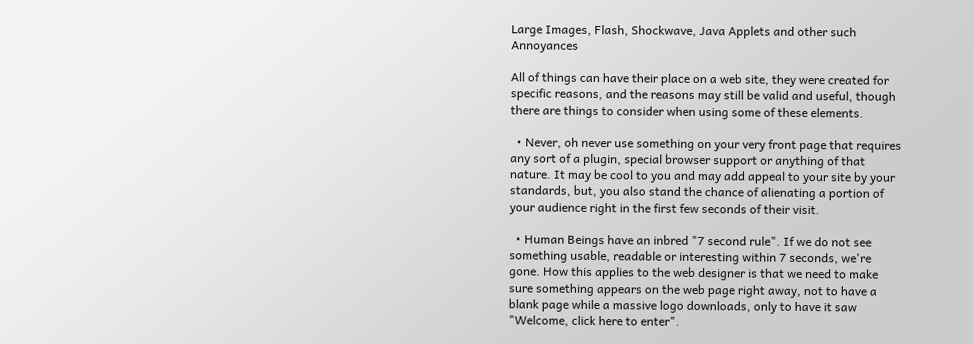Large Images, Flash, Shockwave, Java Applets and other such Annoyances

All of things can have their place on a web site, they were created for specific reasons, and the reasons may still be valid and useful, though there are things to consider when using some of these elements.

  • Never, oh never use something on your very front page that requires any sort of a plugin, special browser support or anything of that nature. It may be cool to you and may add appeal to your site by your standards, but, you also stand the chance of alienating a portion of your audience right in the first few seconds of their visit.

  • Human Beings have an inbred "7 second rule". If we do not see something usable, readable or interesting within 7 seconds, we're gone. How this applies to the web designer is that we need to make sure something appears on the web page right away, not to have a blank page while a massive logo downloads, only to have it saw "Welcome, click here to enter".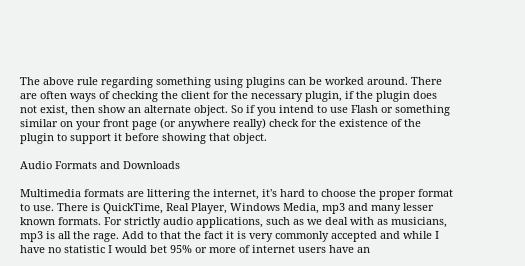The above rule regarding something using plugins can be worked around. There are often ways of checking the client for the necessary plugin, if the plugin does not exist, then show an alternate object. So if you intend to use Flash or something similar on your front page (or anywhere really) check for the existence of the plugin to support it before showing that object.

Audio Formats and Downloads

Multimedia formats are littering the internet, it's hard to choose the proper format to use. There is QuickTime, Real Player, Windows Media, mp3 and many lesser known formats. For strictly audio applications, such as we deal with as musicians, mp3 is all the rage. Add to that the fact it is very commonly accepted and while I have no statistic I would bet 95% or more of internet users have an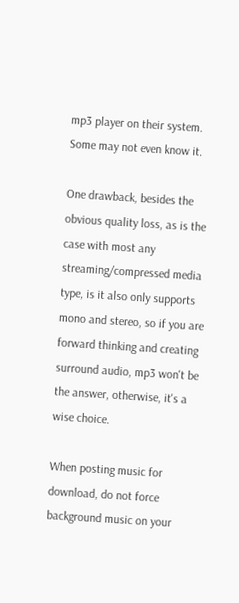mp3 player on their system. Some may not even know it.

One drawback, besides the obvious quality loss, as is the case with most any streaming/compressed media type, is it also only supports mono and stereo, so if you are forward thinking and creating surround audio, mp3 won't be the answer, otherwise, it's a wise choice.

When posting music for download, do not force background music on your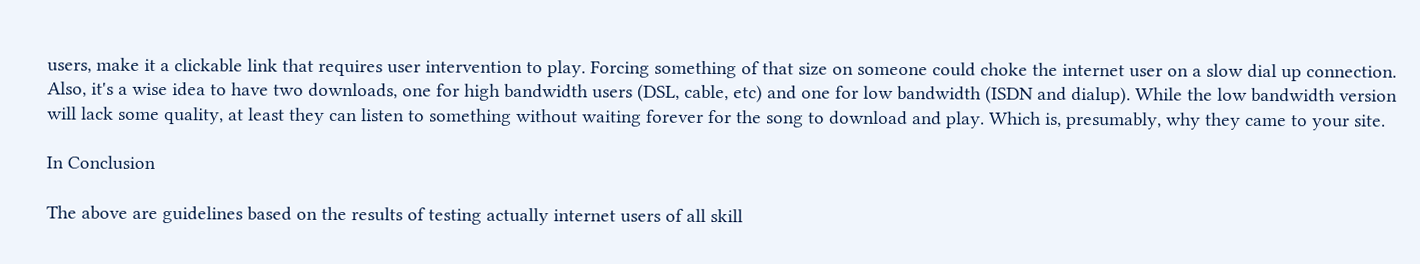users, make it a clickable link that requires user intervention to play. Forcing something of that size on someone could choke the internet user on a slow dial up connection. Also, it's a wise idea to have two downloads, one for high bandwidth users (DSL, cable, etc) and one for low bandwidth (ISDN and dialup). While the low bandwidth version will lack some quality, at least they can listen to something without waiting forever for the song to download and play. Which is, presumably, why they came to your site.

In Conclusion

The above are guidelines based on the results of testing actually internet users of all skill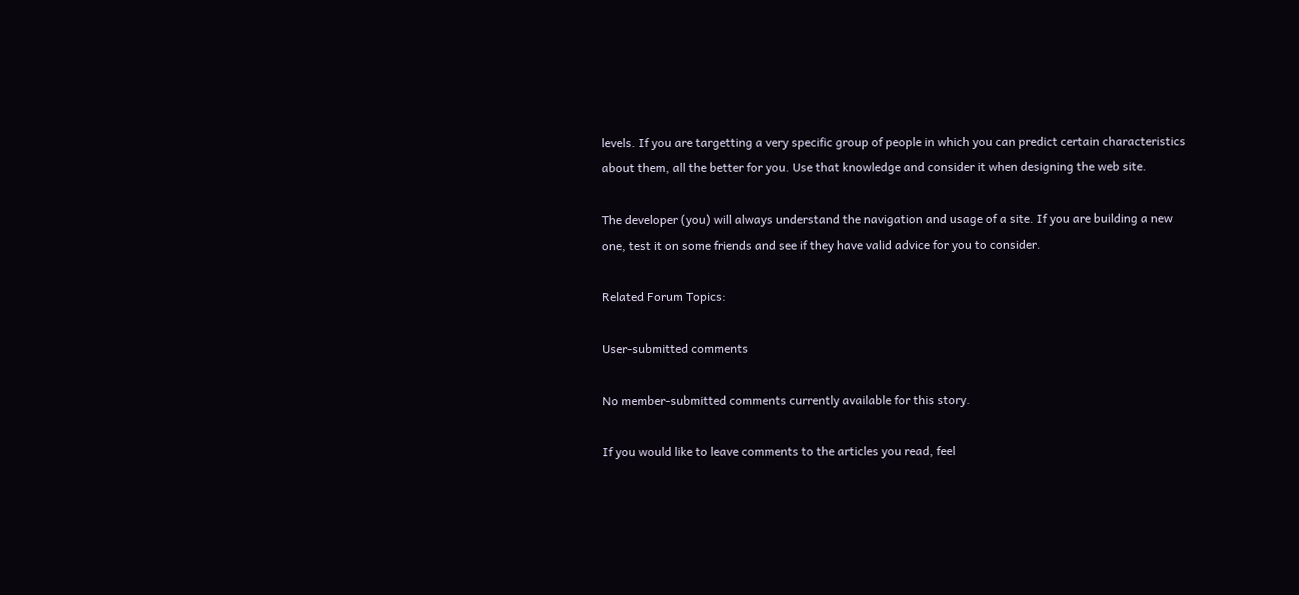levels. If you are targetting a very specific group of people in which you can predict certain characteristics about them, all the better for you. Use that knowledge and consider it when designing the web site.

The developer (you) will always understand the navigation and usage of a site. If you are building a new one, test it on some friends and see if they have valid advice for you to consider.

Related Forum Topics:

User-submitted comments

No member-submitted comments currently available for this story.

If you would like to leave comments to the articles you read, feel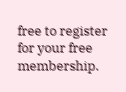free to register for your free membership.